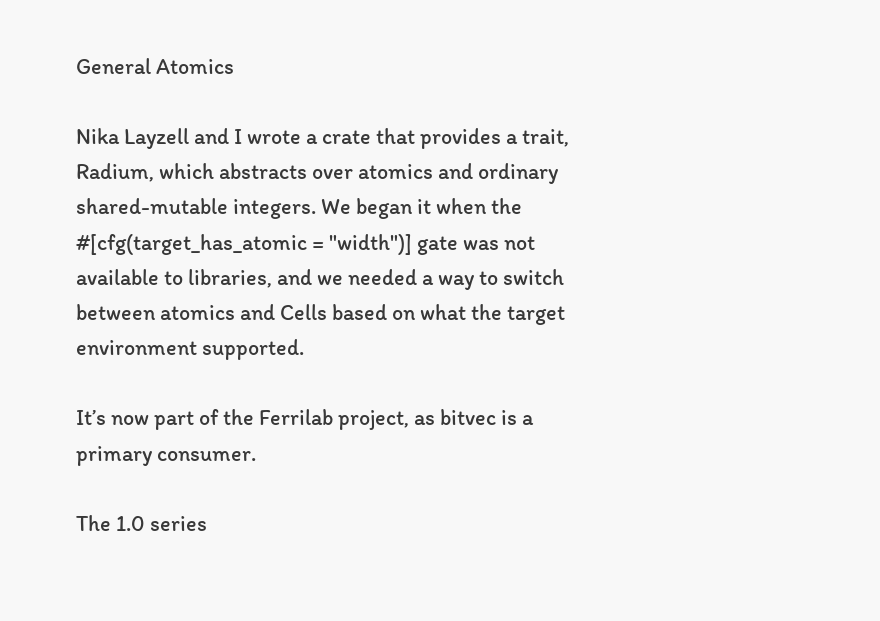General Atomics

Nika Layzell and I wrote a crate that provides a trait, Radium, which abstracts over atomics and ordinary shared-mutable integers. We began it when the #[cfg(target_has_atomic = "width")] gate was not available to libraries, and we needed a way to switch between atomics and Cells based on what the target environment supported.

It’s now part of the Ferrilab project, as bitvec is a primary consumer.

The 1.0 series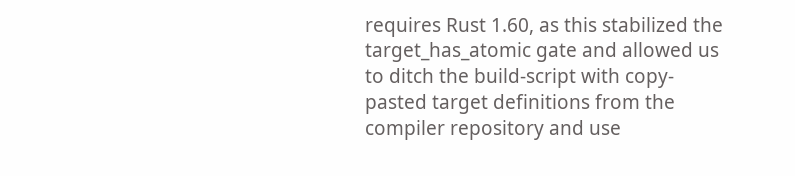requires Rust 1.60, as this stabilized the target_has_atomic gate and allowed us to ditch the build-script with copy-pasted target definitions from the compiler repository and use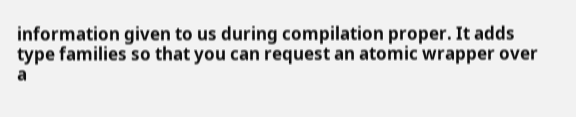information given to us during compilation proper. It adds type families so that you can request an atomic wrapper over a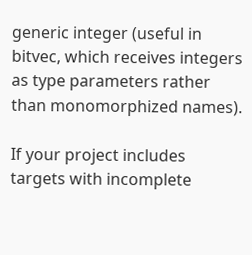generic integer (useful in bitvec, which receives integers as type parameters rather than monomorphized names).

If your project includes targets with incomplete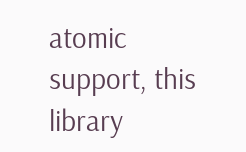atomic support, this library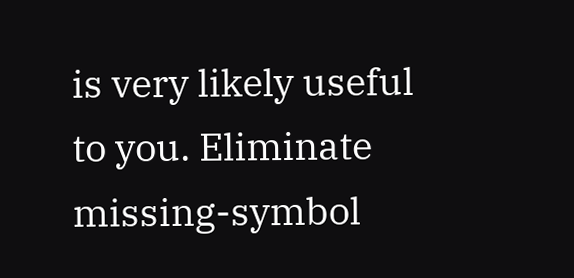is very likely useful to you. Eliminate missing-symbol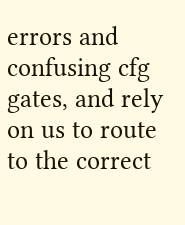errors and confusing cfg gates, and rely on us to route to the correct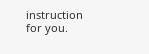instruction for you.